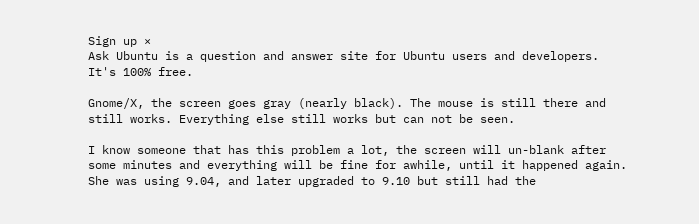Sign up ×
Ask Ubuntu is a question and answer site for Ubuntu users and developers. It's 100% free.

Gnome/X, the screen goes gray (nearly black). The mouse is still there and still works. Everything else still works but can not be seen.

I know someone that has this problem a lot, the screen will un-blank after some minutes and everything will be fine for awhile, until it happened again. She was using 9.04, and later upgraded to 9.10 but still had the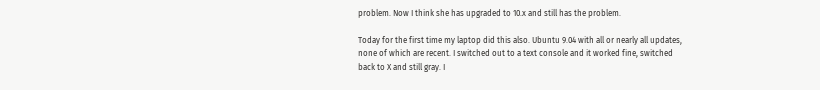problem. Now I think she has upgraded to 10.x and still has the problem.

Today for the first time my laptop did this also. Ubuntu 9.04 with all or nearly all updates, none of which are recent. I switched out to a text console and it worked fine, switched back to X and still gray. I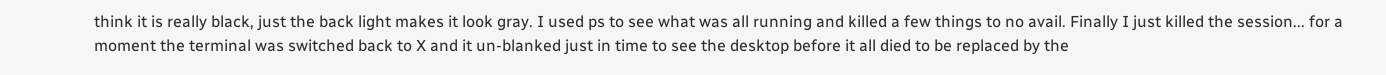think it is really black, just the back light makes it look gray. I used ps to see what was all running and killed a few things to no avail. Finally I just killed the session... for a moment the terminal was switched back to X and it un-blanked just in time to see the desktop before it all died to be replaced by the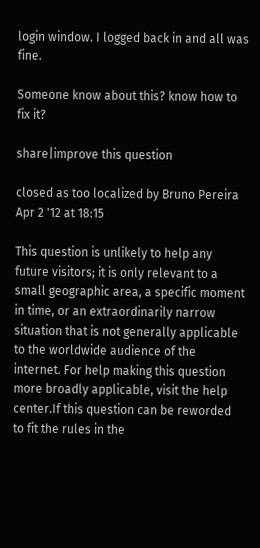login window. I logged back in and all was fine.

Someone know about this? know how to fix it?

share|improve this question

closed as too localized by Bruno Pereira Apr 2 '12 at 18:15

This question is unlikely to help any future visitors; it is only relevant to a small geographic area, a specific moment in time, or an extraordinarily narrow situation that is not generally applicable to the worldwide audience of the internet. For help making this question more broadly applicable, visit the help center.If this question can be reworded to fit the rules in the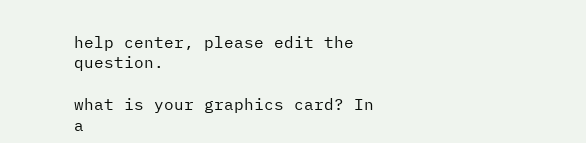help center, please edit the question.

what is your graphics card? In a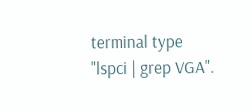terminal type "lspci | grep VGA".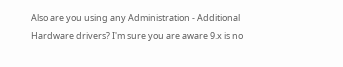Also are you using any Administration - Additional Hardware drivers? I'm sure you are aware 9.x is no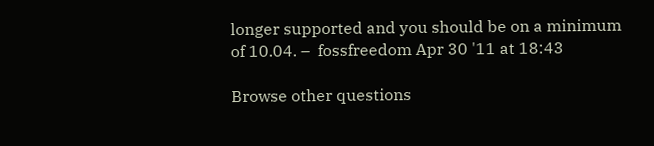longer supported and you should be on a minimum of 10.04. –  fossfreedom Apr 30 '11 at 18:43

Browse other questions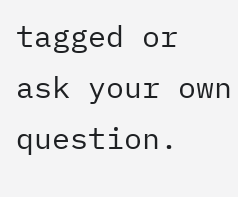tagged or ask your own question.